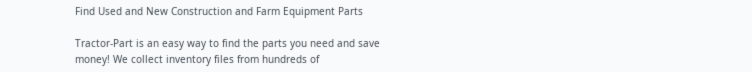Find Used and New Construction and Farm Equipment Parts

Tractor-Part is an easy way to find the parts you need and save money! We collect inventory files from hundreds of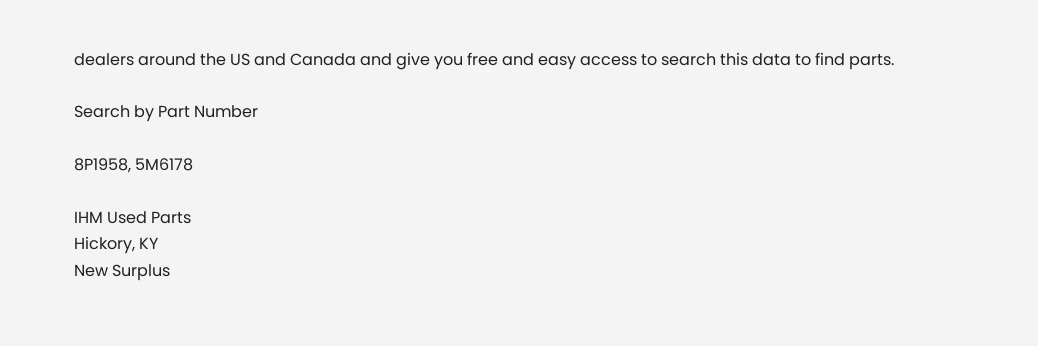dealers around the US and Canada and give you free and easy access to search this data to find parts.

Search by Part Number

8P1958, 5M6178

IHM Used Parts
Hickory, KY
New Surplus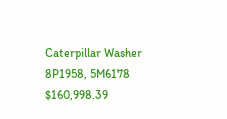Caterpillar Washer 8P1958, 5M6178 $160,998.39